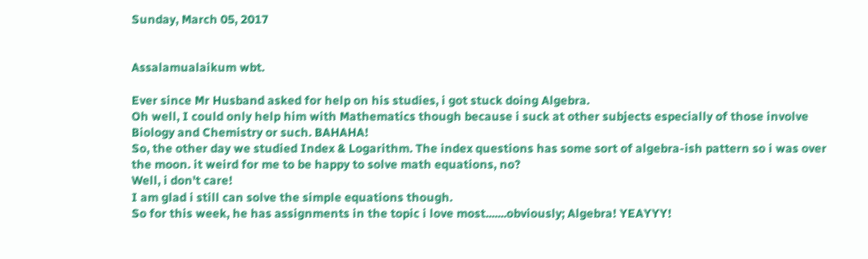Sunday, March 05, 2017


Assalamualaikum wbt.

Ever since Mr Husband asked for help on his studies, i got stuck doing Algebra.
Oh well, I could only help him with Mathematics though because i suck at other subjects especially of those involve Biology and Chemistry or such. BAHAHA!
So, the other day we studied Index & Logarithm. The index questions has some sort of algebra-ish pattern so i was over the moon. it weird for me to be happy to solve math equations, no?
Well, i don't care!
I am glad i still can solve the simple equations though.
So for this week, he has assignments in the topic i love most.......obviously; Algebra! YEAYYY!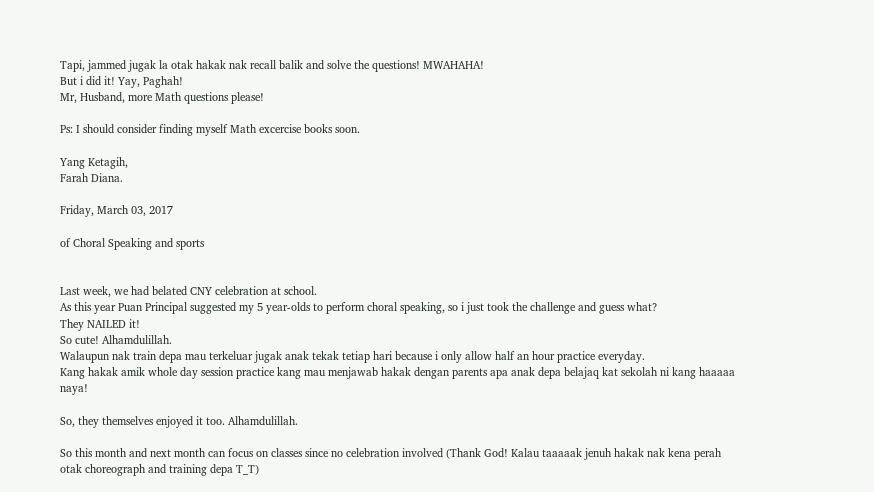Tapi, jammed jugak la otak hakak nak recall balik and solve the questions! MWAHAHA!
But i did it! Yay, Paghah!
Mr, Husband, more Math questions please!

Ps: I should consider finding myself Math excercise books soon.

Yang Ketagih,
Farah Diana.

Friday, March 03, 2017

of Choral Speaking and sports


Last week, we had belated CNY celebration at school.
As this year Puan Principal suggested my 5 year-olds to perform choral speaking, so i just took the challenge and guess what?
They NAILED it!
So cute! Alhamdulillah.
Walaupun nak train depa mau terkeluar jugak anak tekak tetiap hari because i only allow half an hour practice everyday.
Kang hakak amik whole day session practice kang mau menjawab hakak dengan parents apa anak depa belajaq kat sekolah ni kang haaaaa naya!

So, they themselves enjoyed it too. Alhamdulillah.

So this month and next month can focus on classes since no celebration involved (Thank God! Kalau taaaaak jenuh hakak nak kena perah otak choreograph and training depa T_T)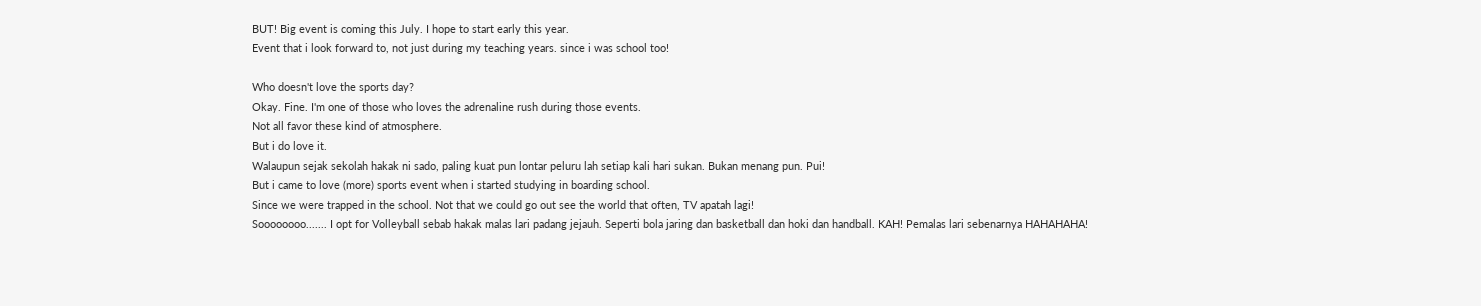BUT! Big event is coming this July. I hope to start early this year.
Event that i look forward to, not just during my teaching years. since i was school too!

Who doesn't love the sports day?
Okay. Fine. I'm one of those who loves the adrenaline rush during those events.
Not all favor these kind of atmosphere.
But i do love it.
Walaupun sejak sekolah hakak ni sado, paling kuat pun lontar peluru lah setiap kali hari sukan. Bukan menang pun. Pui!
But i came to love (more) sports event when i started studying in boarding school.
Since we were trapped in the school. Not that we could go out see the world that often, TV apatah lagi!
Soooooooo....... I opt for Volleyball sebab hakak malas lari padang jejauh. Seperti bola jaring dan basketball dan hoki dan handball. KAH! Pemalas lari sebenarnya HAHAHAHA!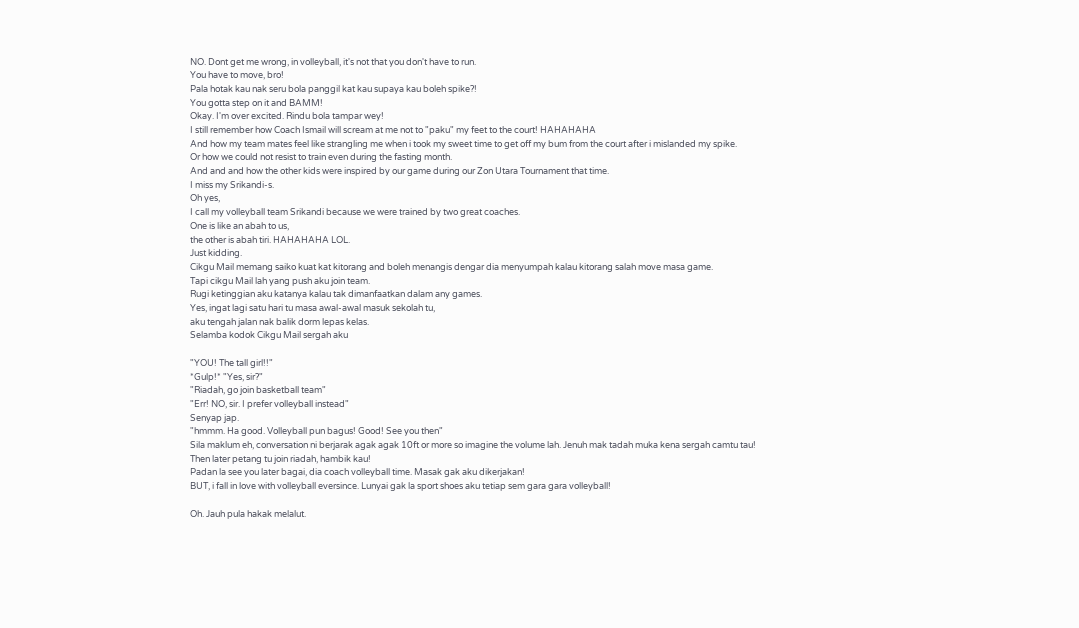NO. Dont get me wrong, in volleyball, it's not that you don't have to run.
You have to move, bro!
Pala hotak kau nak seru bola panggil kat kau supaya kau boleh spike?!
You gotta step on it and BAMM!
Okay. I'm over excited. Rindu bola tampar wey!
I still remember how Coach Ismail will scream at me not to "paku" my feet to the court! HAHAHAHA
And how my team mates feel like strangling me when i took my sweet time to get off my bum from the court after i mislanded my spike.
Or how we could not resist to train even during the fasting month.
And and and how the other kids were inspired by our game during our Zon Utara Tournament that time.
I miss my Srikandi-s.
Oh yes,
I call my volleyball team Srikandi because we were trained by two great coaches.
One is like an abah to us,
the other is abah tiri. HAHAHAHA LOL.
Just kidding.
Cikgu Mail memang saiko kuat kat kitorang and boleh menangis dengar dia menyumpah kalau kitorang salah move masa game.
Tapi cikgu Mail lah yang push aku join team.
Rugi ketinggian aku katanya kalau tak dimanfaatkan dalam any games.
Yes, ingat lagi satu hari tu masa awal-awal masuk sekolah tu,
aku tengah jalan nak balik dorm lepas kelas.
Selamba kodok Cikgu Mail sergah aku

"YOU! The tall girl!!"
*Gulp!* "Yes, sir?"
"Riadah, go join basketball team"
"Err! NO, sir. I prefer volleyball instead"
Senyap jap.
"hmmm. Ha good. Volleyball pun bagus! Good! See you then"
Sila maklum eh, conversation ni berjarak agak agak 10ft or more so imagine the volume lah. Jenuh mak tadah muka kena sergah camtu tau!
Then later petang tu join riadah, hambik kau!
Padan la see you later bagai, dia coach volleyball time. Masak gak aku dikerjakan!
BUT, i fall in love with volleyball eversince. Lunyai gak la sport shoes aku tetiap sem gara gara volleyball!

Oh. Jauh pula hakak melalut.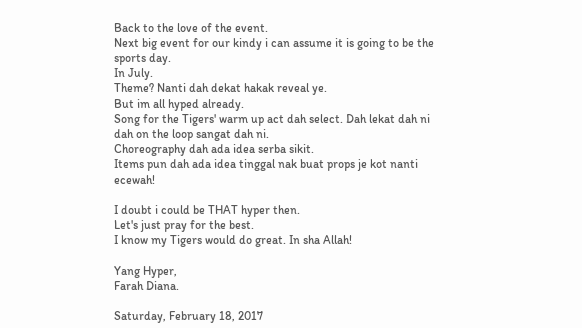Back to the love of the event.
Next big event for our kindy i can assume it is going to be the sports day.
In July.
Theme? Nanti dah dekat hakak reveal ye.
But im all hyped already.
Song for the Tigers' warm up act dah select. Dah lekat dah ni dah on the loop sangat dah ni.
Choreography dah ada idea serba sikit.
Items pun dah ada idea tinggal nak buat props je kot nanti ecewah!

I doubt i could be THAT hyper then.
Let's just pray for the best.
I know my Tigers would do great. In sha Allah!

Yang Hyper,
Farah Diana.

Saturday, February 18, 2017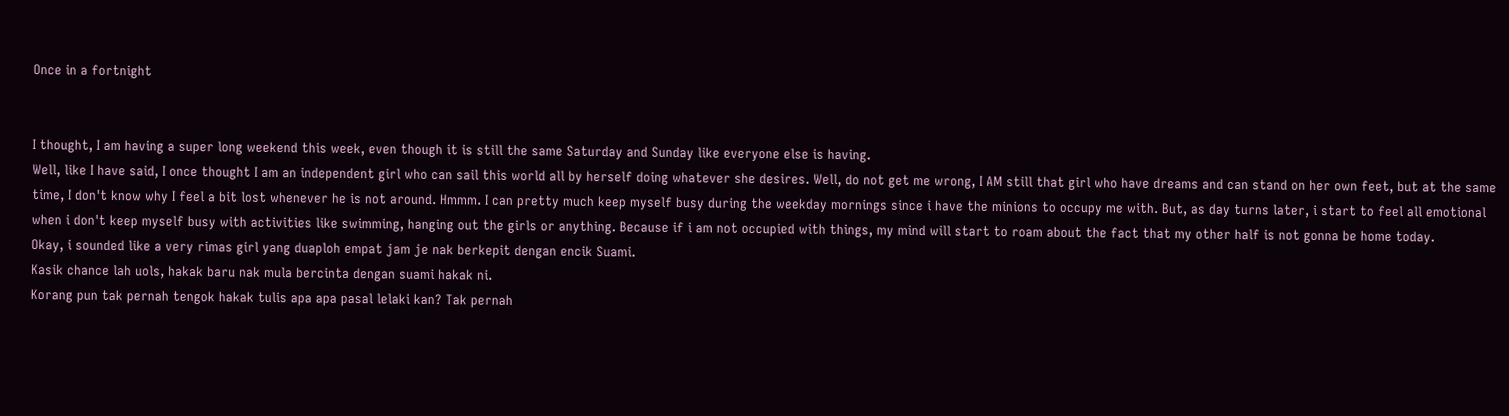Once in a fortnight


I thought, I am having a super long weekend this week, even though it is still the same Saturday and Sunday like everyone else is having.
Well, like I have said, I once thought I am an independent girl who can sail this world all by herself doing whatever she desires. Well, do not get me wrong, I AM still that girl who have dreams and can stand on her own feet, but at the same time, I don't know why I feel a bit lost whenever he is not around. Hmmm. I can pretty much keep myself busy during the weekday mornings since i have the minions to occupy me with. But, as day turns later, i start to feel all emotional when i don't keep myself busy with activities like swimming, hanging out the girls or anything. Because if i am not occupied with things, my mind will start to roam about the fact that my other half is not gonna be home today.
Okay, i sounded like a very rimas girl yang duaploh empat jam je nak berkepit dengan encik Suami.
Kasik chance lah uols, hakak baru nak mula bercinta dengan suami hakak ni.
Korang pun tak pernah tengok hakak tulis apa apa pasal lelaki kan? Tak pernah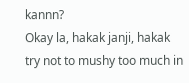kannn?
Okay la, hakak janji, hakak try not to mushy too much in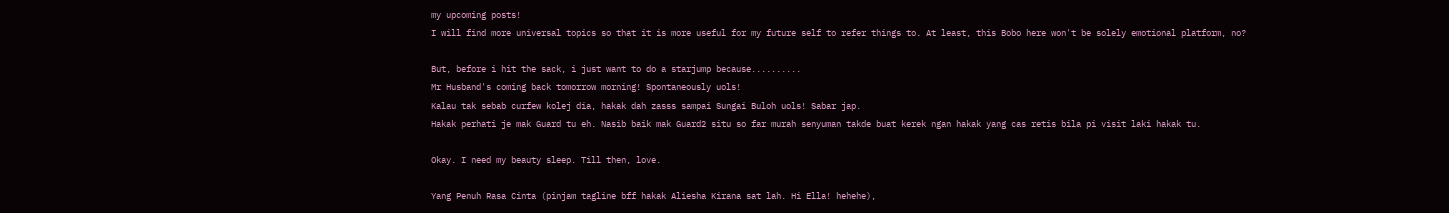my upcoming posts!
I will find more universal topics so that it is more useful for my future self to refer things to. At least, this Bobo here won't be solely emotional platform, no?

But, before i hit the sack, i just want to do a starjump because..........
Mr Husband's coming back tomorrow morning! Spontaneously uols!
Kalau tak sebab curfew kolej dia, hakak dah zasss sampai Sungai Buloh uols! Sabar jap.
Hakak perhati je mak Guard tu eh. Nasib baik mak Guard2 situ so far murah senyuman takde buat kerek ngan hakak yang cas retis bila pi visit laki hakak tu.

Okay. I need my beauty sleep. Till then, love.

Yang Penuh Rasa Cinta (pinjam tagline bff hakak Aliesha Kirana sat lah. Hi Ella! hehehe),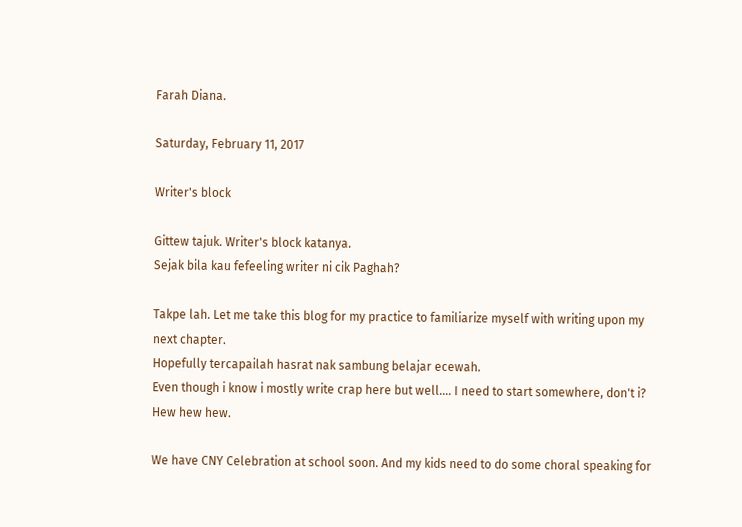Farah Diana.

Saturday, February 11, 2017

Writer's block

Gittew tajuk. Writer's block katanya.
Sejak bila kau fefeeling writer ni cik Paghah?

Takpe lah. Let me take this blog for my practice to familiarize myself with writing upon my next chapter.
Hopefully tercapailah hasrat nak sambung belajar ecewah.
Even though i know i mostly write crap here but well.... I need to start somewhere, don't i? Hew hew hew.

We have CNY Celebration at school soon. And my kids need to do some choral speaking for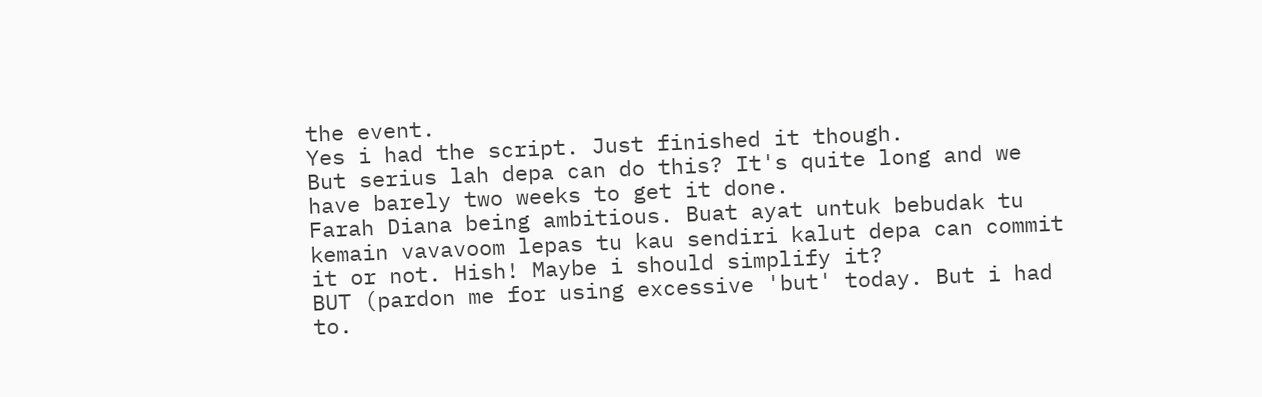the event.
Yes i had the script. Just finished it though.
But serius lah depa can do this? It's quite long and we have barely two weeks to get it done.
Farah Diana being ambitious. Buat ayat untuk bebudak tu kemain vavavoom lepas tu kau sendiri kalut depa can commit it or not. Hish! Maybe i should simplify it?
BUT (pardon me for using excessive 'but' today. But i had to.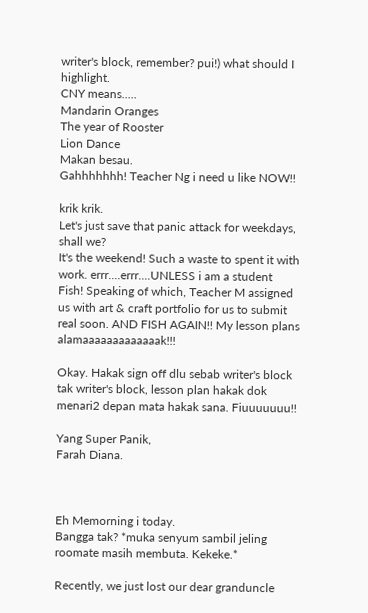writer's block, remember? pui!) what should I highlight.
CNY means.....
Mandarin Oranges
The year of Rooster
Lion Dance
Makan besau.
Gahhhhhhh! Teacher Ng i need u like NOW!!

krik krik.
Let's just save that panic attack for weekdays, shall we?
It's the weekend! Such a waste to spent it with work. errr....errr....UNLESS i am a student
Fish! Speaking of which, Teacher M assigned us with art & craft portfolio for us to submit real soon. AND FISH AGAIN!! My lesson plans alamaaaaaaaaaaaaak!!!

Okay. Hakak sign off dlu sebab writer's block tak writer's block, lesson plan hakak dok menari2 depan mata hakak sana. Fiuuuuuuu!!

Yang Super Panik,
Farah Diana.



Eh Memorning i today.
Bangga tak? *muka senyum sambil jeling roomate masih membuta. Kekeke.*

Recently, we just lost our dear granduncle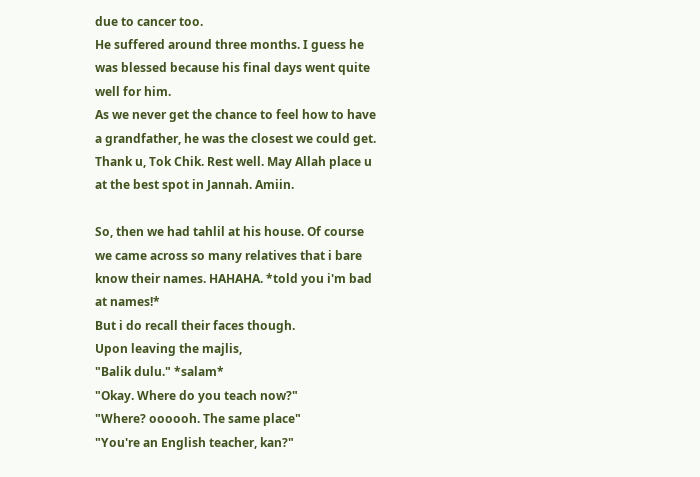due to cancer too.
He suffered around three months. I guess he was blessed because his final days went quite well for him.
As we never get the chance to feel how to have a grandfather, he was the closest we could get. Thank u, Tok Chik. Rest well. May Allah place u at the best spot in Jannah. Amiin.

So, then we had tahlil at his house. Of course we came across so many relatives that i bare know their names. HAHAHA. *told you i'm bad at names!*
But i do recall their faces though.
Upon leaving the majlis,
"Balik dulu." *salam*
"Okay. Where do you teach now?"
"Where? oooooh. The same place"
"You're an English teacher, kan?"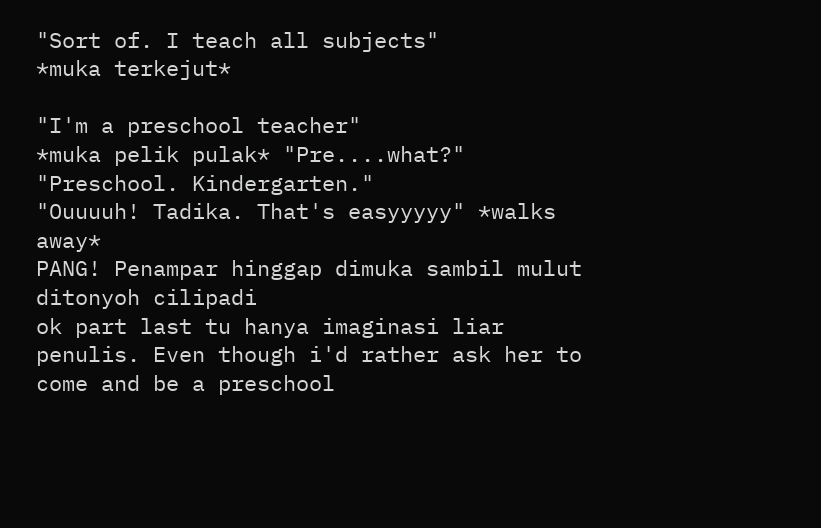"Sort of. I teach all subjects"
*muka terkejut*

"I'm a preschool teacher"
*muka pelik pulak* "Pre....what?"
"Preschool. Kindergarten."
"Ouuuuh! Tadika. That's easyyyyy" *walks away*
PANG! Penampar hinggap dimuka sambil mulut ditonyoh cilipadi
ok part last tu hanya imaginasi liar penulis. Even though i'd rather ask her to come and be a preschool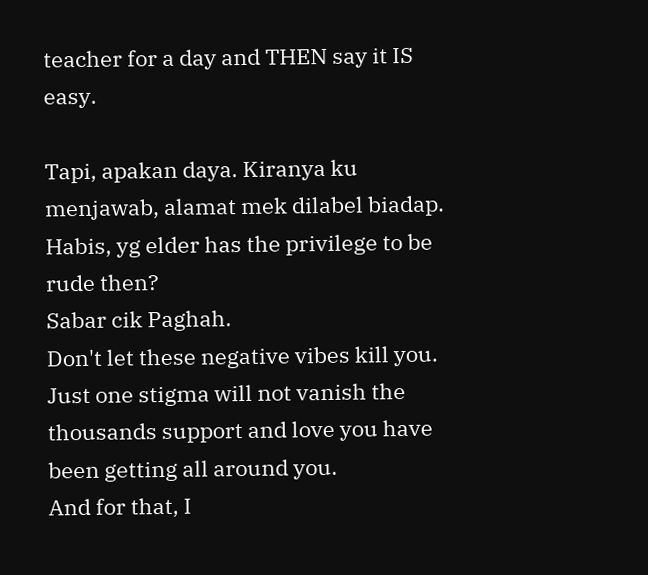teacher for a day and THEN say it IS easy.

Tapi, apakan daya. Kiranya ku menjawab, alamat mek dilabel biadap. Habis, yg elder has the privilege to be rude then?
Sabar cik Paghah.
Don't let these negative vibes kill you.
Just one stigma will not vanish the thousands support and love you have been getting all around you.
And for that, I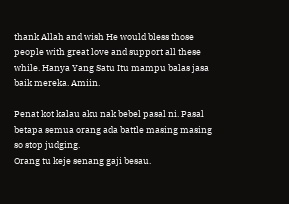thank Allah and wish He would bless those people with great love and support all these while. Hanya Yang Satu Itu mampu balas jasa baik mereka. Amiin.

Penat kot kalau aku nak bebel pasal ni. Pasal betapa semua orang ada battle masing masing so stop judging.
Orang tu keje senang gaji besau.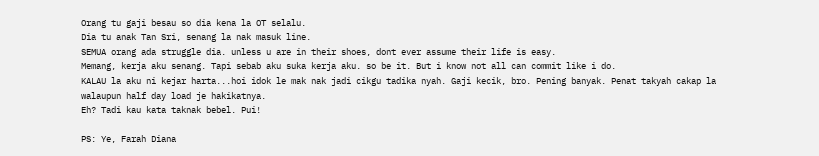Orang tu gaji besau so dia kena la OT selalu.
Dia tu anak Tan Sri, senang la nak masuk line.
SEMUA orang ada struggle dia. unless u are in their shoes, dont ever assume their life is easy.
Memang, kerja aku senang. Tapi sebab aku suka kerja aku. so be it. But i know not all can commit like i do.
KALAU la aku ni kejar harta...hoi idok le mak nak jadi cikgu tadika nyah. Gaji kecik, bro. Pening banyak. Penat takyah cakap la walaupun half day load je hakikatnya.
Eh? Tadi kau kata taknak bebel. Pui!

PS: Ye, Farah Diana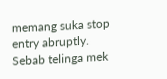memang suka stop entry abruptly. Sebab telinga mek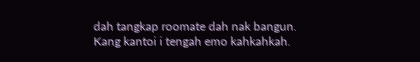dah tangkap roomate dah nak bangun. Kang kantoi i tengah emo kahkahkah.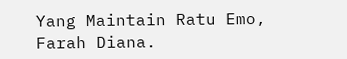Yang Maintain Ratu Emo,
Farah Diana.